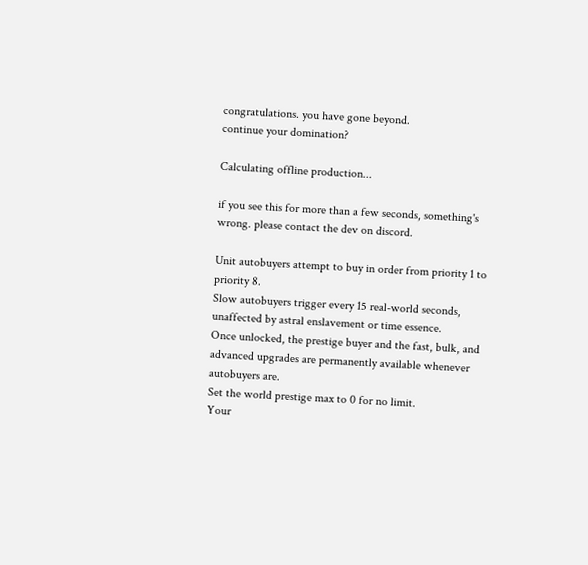congratulations. you have gone beyond.
continue your domination?

Calculating offline production...

if you see this for more than a few seconds, something's wrong. please contact the dev on discord.

Unit autobuyers attempt to buy in order from priority 1 to priority 8.
Slow autobuyers trigger every 15 real-world seconds, unaffected by astral enslavement or time essence.
Once unlocked, the prestige buyer and the fast, bulk, and advanced upgrades are permanently available whenever autobuyers are.
Set the world prestige max to 0 for no limit.
Your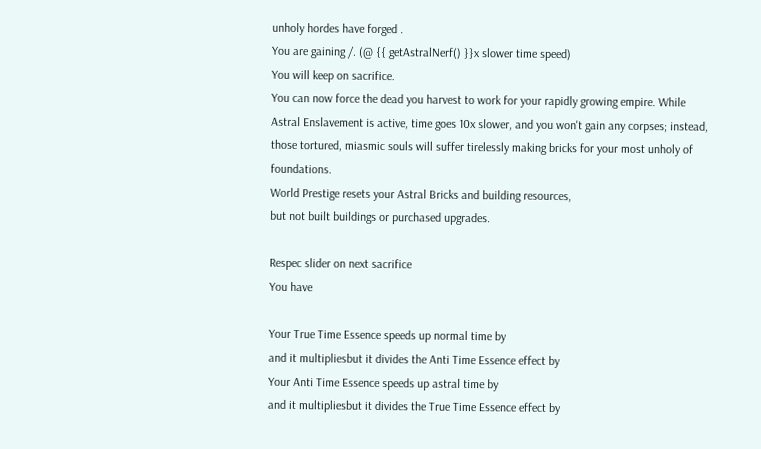unholy hordes have forged .
You are gaining /. (@ {{ getAstralNerf() }}x slower time speed)
You will keep on sacrifice.
You can now force the dead you harvest to work for your rapidly growing empire. While Astral Enslavement is active, time goes 10x slower, and you won't gain any corpses; instead, those tortured, miasmic souls will suffer tirelessly making bricks for your most unholy of foundations.
World Prestige resets your Astral Bricks and building resources,
but not built buildings or purchased upgrades.

Respec slider on next sacrifice
You have

Your True Time Essence speeds up normal time by
and it multipliesbut it divides the Anti Time Essence effect by
Your Anti Time Essence speeds up astral time by
and it multipliesbut it divides the True Time Essence effect by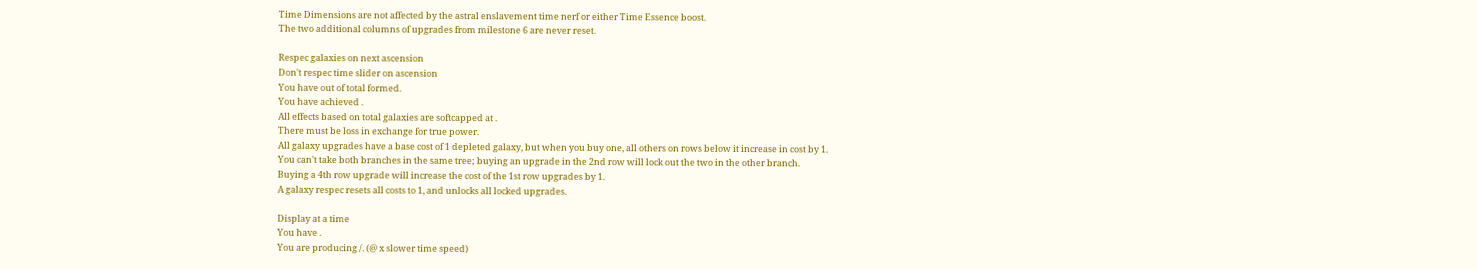Time Dimensions are not affected by the astral enslavement time nerf or either Time Essence boost.
The two additional columns of upgrades from milestone 6 are never reset.

Respec galaxies on next ascension
Don't respec time slider on ascension
You have out of total formed.
You have achieved .
All effects based on total galaxies are softcapped at .
There must be loss in exchange for true power.
All galaxy upgrades have a base cost of 1 depleted galaxy, but when you buy one, all others on rows below it increase in cost by 1.
You can't take both branches in the same tree; buying an upgrade in the 2nd row will lock out the two in the other branch.
Buying a 4th row upgrade will increase the cost of the 1st row upgrades by 1.
A galaxy respec resets all costs to 1, and unlocks all locked upgrades.

Display at a time
You have .
You are producing /. (@ x slower time speed)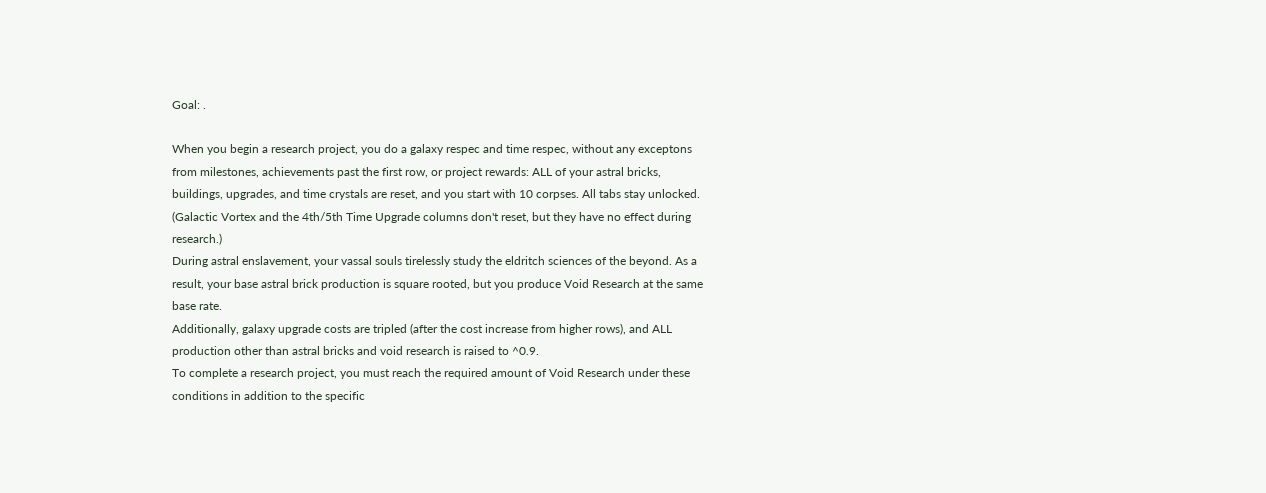Goal: .

When you begin a research project, you do a galaxy respec and time respec, without any exceptons from milestones, achievements past the first row, or project rewards: ALL of your astral bricks, buildings, upgrades, and time crystals are reset, and you start with 10 corpses. All tabs stay unlocked.
(Galactic Vortex and the 4th/5th Time Upgrade columns don't reset, but they have no effect during research.)
During astral enslavement, your vassal souls tirelessly study the eldritch sciences of the beyond. As a result, your base astral brick production is square rooted, but you produce Void Research at the same base rate.
Additionally, galaxy upgrade costs are tripled (after the cost increase from higher rows), and ALL production other than astral bricks and void research is raised to ^0.9.
To complete a research project, you must reach the required amount of Void Research under these conditions in addition to the specific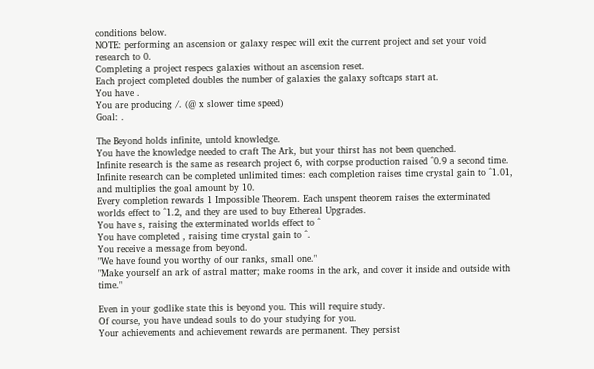conditions below.
NOTE: performing an ascension or galaxy respec will exit the current project and set your void research to 0.
Completing a project respecs galaxies without an ascension reset.
Each project completed doubles the number of galaxies the galaxy softcaps start at.
You have .
You are producing /. (@ x slower time speed)
Goal: .

The Beyond holds infinite, untold knowledge.
You have the knowledge needed to craft The Ark, but your thirst has not been quenched.
Infinite research is the same as research project 6, with corpse production raised ^0.9 a second time. Infinite research can be completed unlimited times: each completion raises time crystal gain to ^1.01, and multiplies the goal amount by 10.
Every completion rewards 1 Impossible Theorem. Each unspent theorem raises the exterminated worlds effect to ^1.2, and they are used to buy Ethereal Upgrades.
You have s, raising the exterminated worlds effect to ^
You have completed , raising time crystal gain to ^.
You receive a message from beyond.
"We have found you worthy of our ranks, small one."
"Make yourself an ark of astral matter; make rooms in the ark, and cover it inside and outside with time."

Even in your godlike state this is beyond you. This will require study.
Of course, you have undead souls to do your studying for you.
Your achievements and achievement rewards are permanent. They persist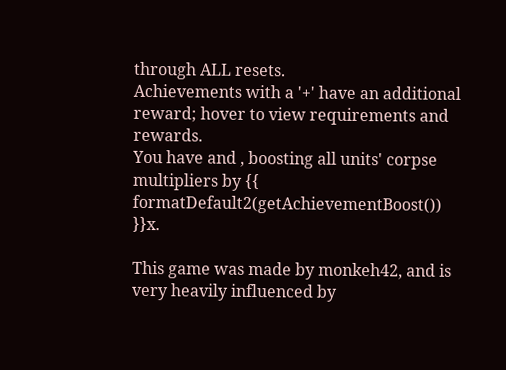through ALL resets.
Achievements with a '+' have an additional reward; hover to view requirements and rewards.
You have and , boosting all units' corpse multipliers by {{ formatDefault2(getAchievementBoost()) }}x.

This game was made by monkeh42, and is very heavily influenced by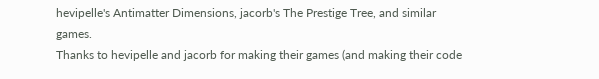hevipelle's Antimatter Dimensions, jacorb's The Prestige Tree, and similar games.
Thanks to hevipelle and jacorb for making their games (and making their code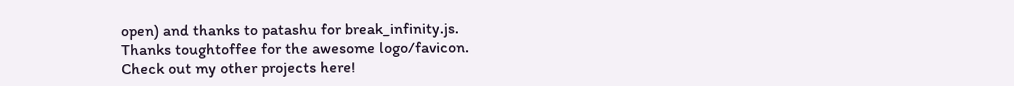open) and thanks to patashu for break_infinity.js.
Thanks toughtoffee for the awesome logo/favicon.
Check out my other projects here!